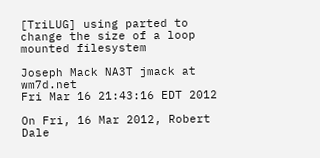[TriLUG] using parted to change the size of a loop mounted filesystem

Joseph Mack NA3T jmack at wm7d.net
Fri Mar 16 21:43:16 EDT 2012

On Fri, 16 Mar 2012, Robert Dale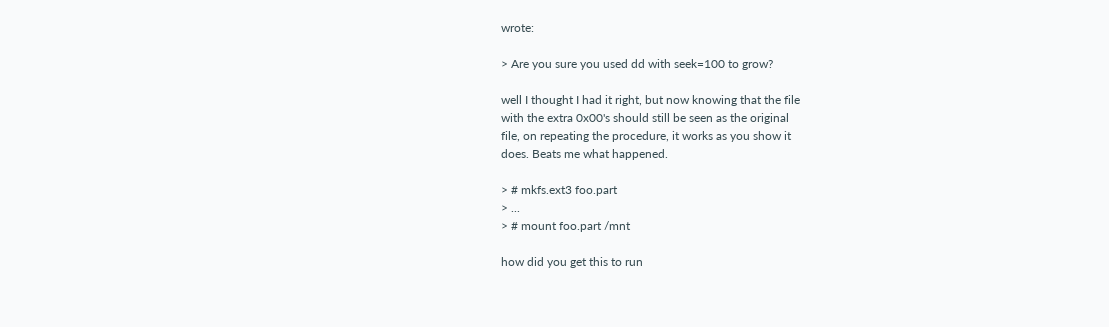wrote:

> Are you sure you used dd with seek=100 to grow?

well I thought I had it right, but now knowing that the file
with the extra 0x00's should still be seen as the original
file, on repeating the procedure, it works as you show it
does. Beats me what happened.

> # mkfs.ext3 foo.part
> ...
> # mount foo.part /mnt

how did you get this to run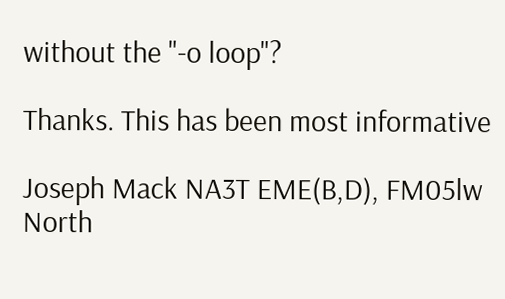without the "-o loop"?

Thanks. This has been most informative

Joseph Mack NA3T EME(B,D), FM05lw North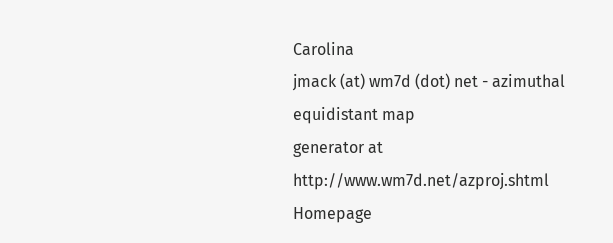Carolina
jmack (at) wm7d (dot) net - azimuthal equidistant map
generator at http://www.wm7d.net/azproj.shtml
Homepage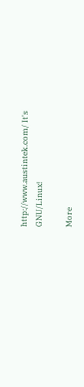http://www.austintek.com/ It's GNU/Linux!

More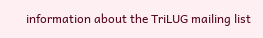information about the TriLUG mailing list